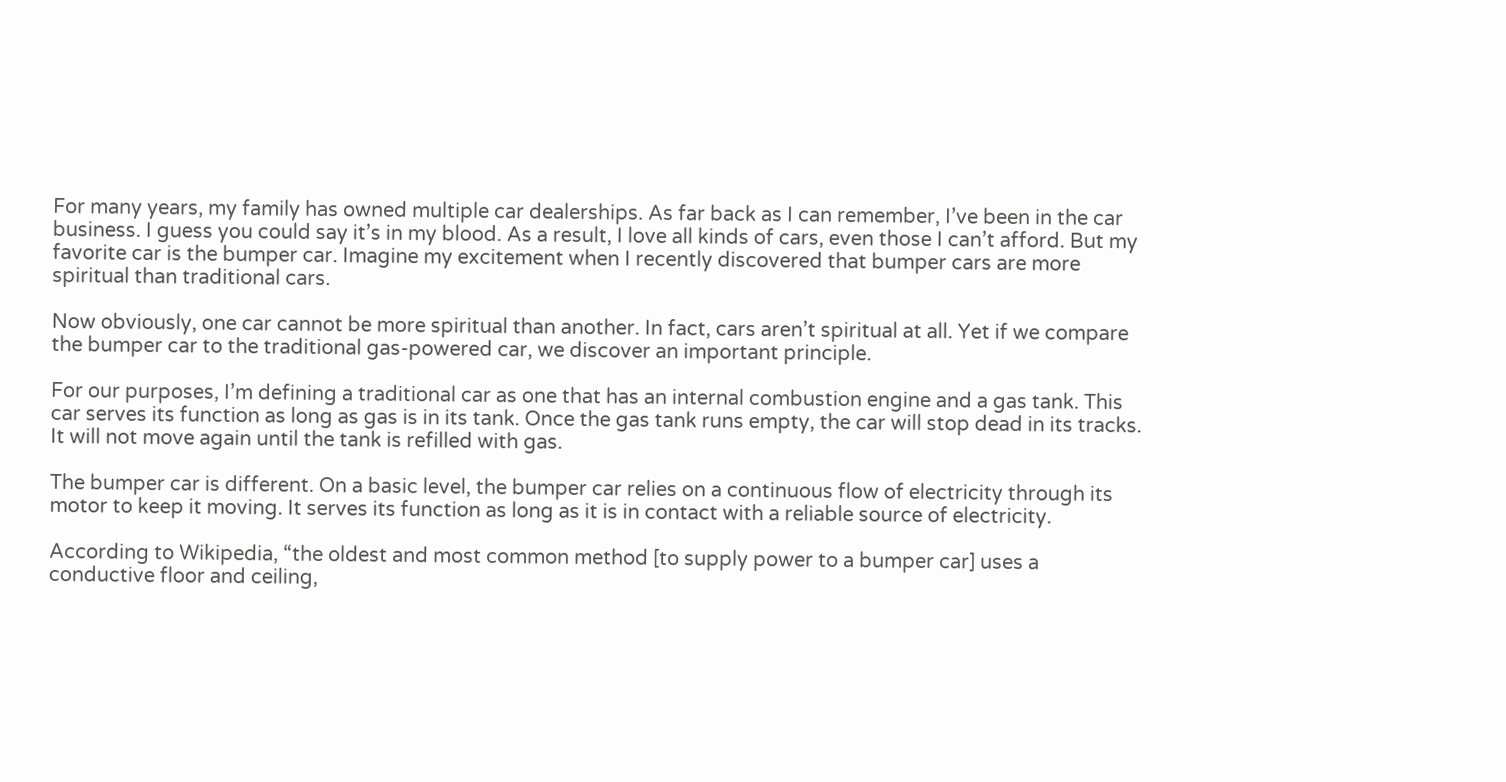For many years, my family has owned multiple car dealerships. As far back as I can remember, I’ve been in the car business. I guess you could say it’s in my blood. As a result, I love all kinds of cars, even those I can’t afford. But my favorite car is the bumper car. Imagine my excitement when I recently discovered that bumper cars are more spiritual than traditional cars.

Now obviously, one car cannot be more spiritual than another. In fact, cars aren’t spiritual at all. Yet if we compare the bumper car to the traditional gas-powered car, we discover an important principle.

For our purposes, I’m defining a traditional car as one that has an internal combustion engine and a gas tank. This car serves its function as long as gas is in its tank. Once the gas tank runs empty, the car will stop dead in its tracks. It will not move again until the tank is refilled with gas.

The bumper car is different. On a basic level, the bumper car relies on a continuous flow of electricity through its motor to keep it moving. It serves its function as long as it is in contact with a reliable source of electricity.

According to Wikipedia, “the oldest and most common method [to supply power to a bumper car] uses a conductive floor and ceiling,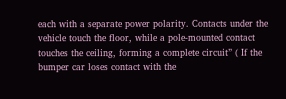each with a separate power polarity. Contacts under the vehicle touch the floor, while a pole-mounted contact touches the ceiling, forming a complete circuit” ( If the bumper car loses contact with the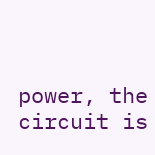power, the circuit is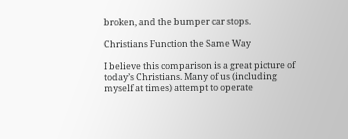broken, and the bumper car stops.

Christians Function the Same Way

I believe this comparison is a great picture of today’s Christians. Many of us (including myself at times) attempt to operate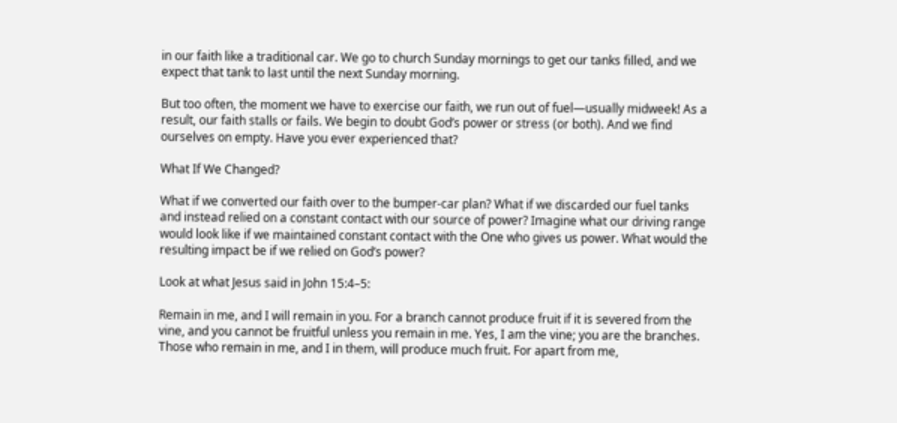in our faith like a traditional car. We go to church Sunday mornings to get our tanks filled, and we expect that tank to last until the next Sunday morning.

But too often, the moment we have to exercise our faith, we run out of fuel—usually midweek! As a result, our faith stalls or fails. We begin to doubt God’s power or stress (or both). And we find ourselves on empty. Have you ever experienced that?

What If We Changed?

What if we converted our faith over to the bumper-car plan? What if we discarded our fuel tanks and instead relied on a constant contact with our source of power? Imagine what our driving range would look like if we maintained constant contact with the One who gives us power. What would the resulting impact be if we relied on God’s power?

Look at what Jesus said in John 15:4–5:

Remain in me, and I will remain in you. For a branch cannot produce fruit if it is severed from the vine, and you cannot be fruitful unless you remain in me. Yes, I am the vine; you are the branches. Those who remain in me, and I in them, will produce much fruit. For apart from me,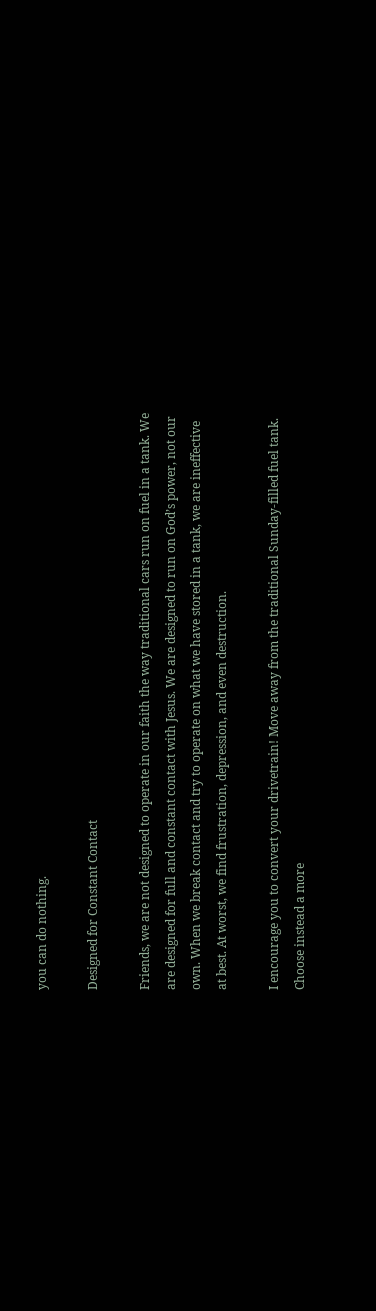you can do nothing.

Designed for Constant Contact

Friends, we are not designed to operate in our faith the way traditional cars run on fuel in a tank. We are designed for full and constant contact with Jesus. We are designed to run on God’s power, not our own. When we break contact and try to operate on what we have stored in a tank, we are ineffective at best. At worst, we find frustration, depression, and even destruction.

I encourage you to convert your drivetrain! Move away from the traditional Sunday-filled fuel tank. Choose instead a more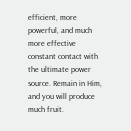efficient, more powerful, and much more effective constant contact with the ultimate power source. Remain in Him, and you will produce much fruit.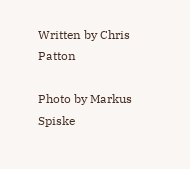Written by Chris Patton

Photo by Markus Spiske